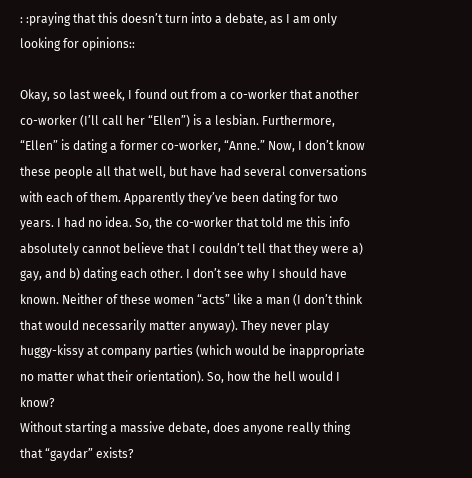: :praying that this doesn’t turn into a debate, as I am only looking for opinions::

Okay, so last week, I found out from a co-worker that another co-worker (I’ll call her “Ellen”) is a lesbian. Furthermore, “Ellen” is dating a former co-worker, “Anne.” Now, I don’t know these people all that well, but have had several conversations with each of them. Apparently they’ve been dating for two years. I had no idea. So, the co-worker that told me this info absolutely cannot believe that I couldn’t tell that they were a) gay, and b) dating each other. I don’t see why I should have known. Neither of these women “acts” like a man (I don’t think that would necessarily matter anyway). They never play huggy-kissy at company parties (which would be inappropriate no matter what their orientation). So, how the hell would I know?
Without starting a massive debate, does anyone really thing that “gaydar” exists?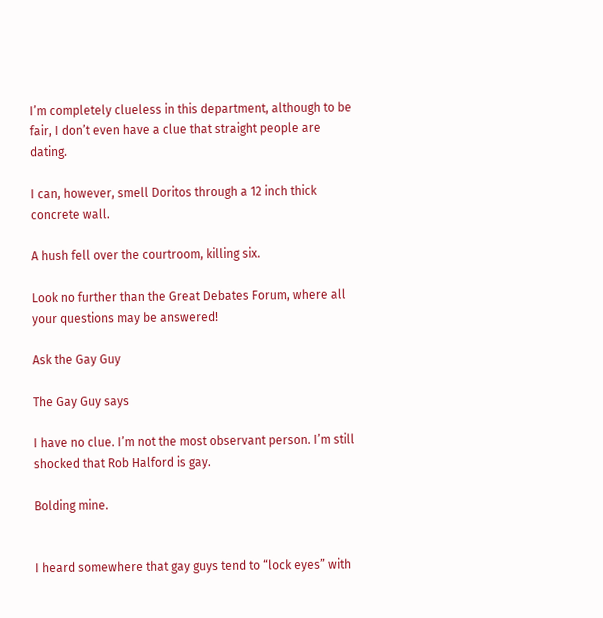I’m completely clueless in this department, although to be fair, I don’t even have a clue that straight people are dating.

I can, however, smell Doritos through a 12 inch thick concrete wall.

A hush fell over the courtroom, killing six.

Look no further than the Great Debates Forum, where all your questions may be answered!

Ask the Gay Guy

The Gay Guy says

I have no clue. I’m not the most observant person. I’m still shocked that Rob Halford is gay.

Bolding mine.


I heard somewhere that gay guys tend to “lock eyes” with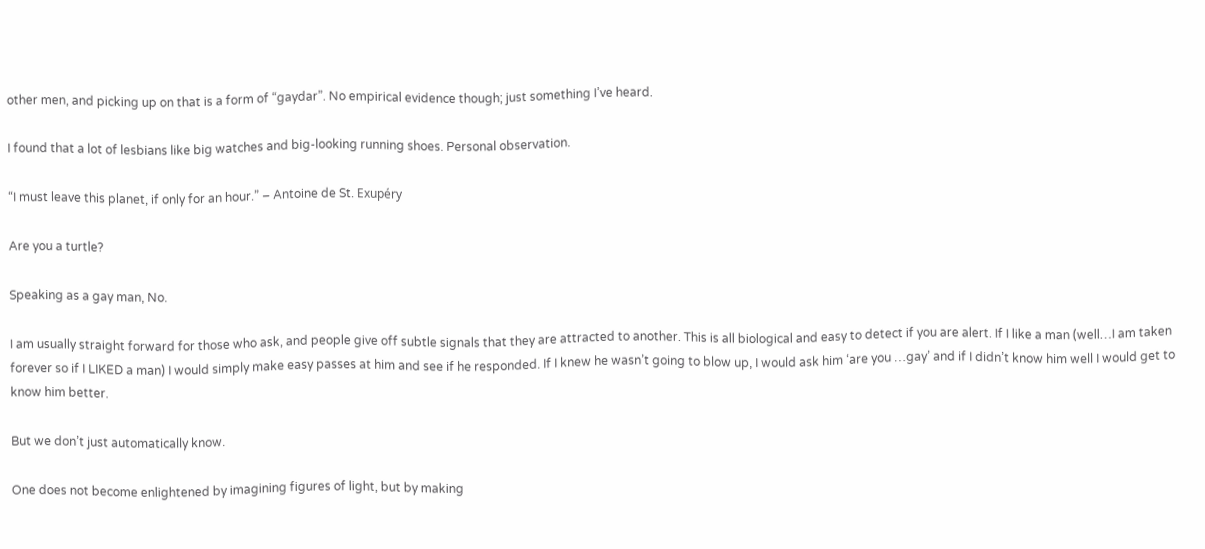other men, and picking up on that is a form of “gaydar”. No empirical evidence though; just something I’ve heard.

I found that a lot of lesbians like big watches and big-looking running shoes. Personal observation.

“I must leave this planet, if only for an hour.” – Antoine de St. Exupéry

Are you a turtle?

Speaking as a gay man, No.

I am usually straight forward for those who ask, and people give off subtle signals that they are attracted to another. This is all biological and easy to detect if you are alert. If I like a man (well…I am taken forever so if I LIKED a man) I would simply make easy passes at him and see if he responded. If I knew he wasn’t going to blow up, I would ask him ‘are you …gay’ and if I didn’t know him well I would get to know him better.

But we don’t just automatically know.

One does not become enlightened by imagining figures of light, but by making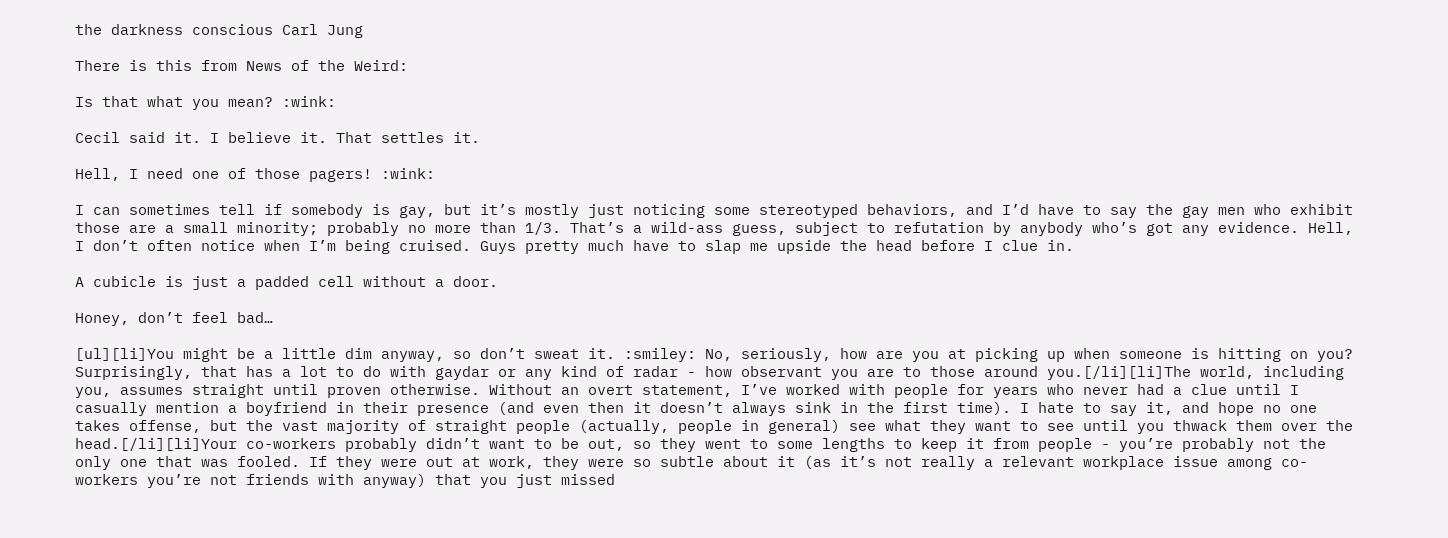the darkness conscious Carl Jung

There is this from News of the Weird:

Is that what you mean? :wink:

Cecil said it. I believe it. That settles it.

Hell, I need one of those pagers! :wink:

I can sometimes tell if somebody is gay, but it’s mostly just noticing some stereotyped behaviors, and I’d have to say the gay men who exhibit those are a small minority; probably no more than 1/3. That’s a wild-ass guess, subject to refutation by anybody who’s got any evidence. Hell, I don’t often notice when I’m being cruised. Guys pretty much have to slap me upside the head before I clue in.

A cubicle is just a padded cell without a door.

Honey, don’t feel bad…

[ul][li]You might be a little dim anyway, so don’t sweat it. :smiley: No, seriously, how are you at picking up when someone is hitting on you? Surprisingly, that has a lot to do with gaydar or any kind of radar - how observant you are to those around you.[/li][li]The world, including you, assumes straight until proven otherwise. Without an overt statement, I’ve worked with people for years who never had a clue until I casually mention a boyfriend in their presence (and even then it doesn’t always sink in the first time). I hate to say it, and hope no one takes offense, but the vast majority of straight people (actually, people in general) see what they want to see until you thwack them over the head.[/li][li]Your co-workers probably didn’t want to be out, so they went to some lengths to keep it from people - you’re probably not the only one that was fooled. If they were out at work, they were so subtle about it (as it’s not really a relevant workplace issue among co-workers you’re not friends with anyway) that you just missed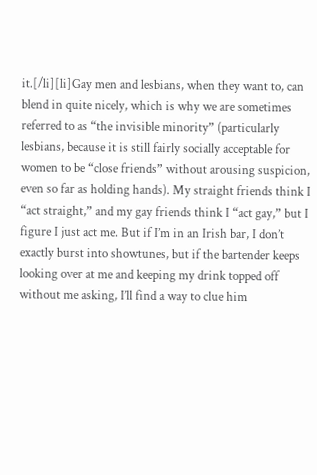it.[/li][li]Gay men and lesbians, when they want to, can blend in quite nicely, which is why we are sometimes referred to as “the invisible minority” (particularly lesbians, because it is still fairly socially acceptable for women to be “close friends” without arousing suspicion, even so far as holding hands). My straight friends think I “act straight,” and my gay friends think I “act gay,” but I figure I just act me. But if I’m in an Irish bar, I don’t exactly burst into showtunes, but if the bartender keeps looking over at me and keeping my drink topped off without me asking, I’ll find a way to clue him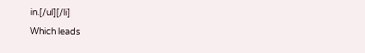in.[/ul][/li]
Which leads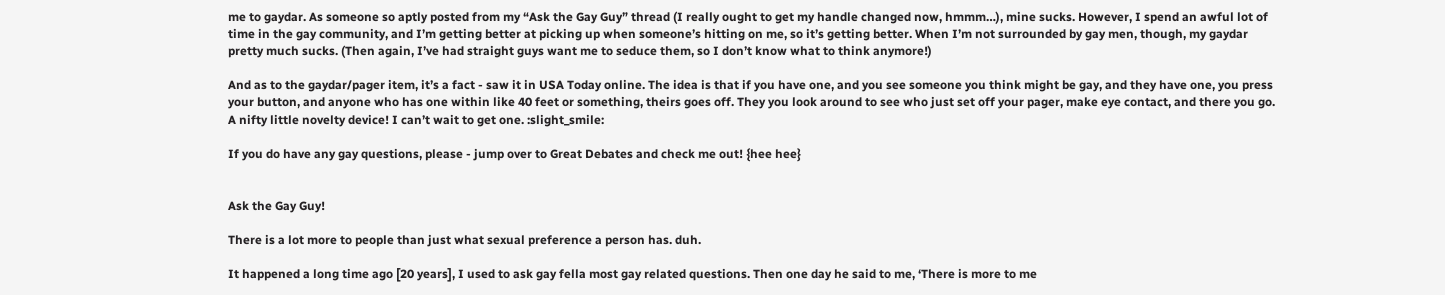me to gaydar. As someone so aptly posted from my “Ask the Gay Guy” thread (I really ought to get my handle changed now, hmmm…), mine sucks. However, I spend an awful lot of time in the gay community, and I’m getting better at picking up when someone’s hitting on me, so it’s getting better. When I’m not surrounded by gay men, though, my gaydar pretty much sucks. (Then again, I’ve had straight guys want me to seduce them, so I don’t know what to think anymore!)

And as to the gaydar/pager item, it’s a fact - saw it in USA Today online. The idea is that if you have one, and you see someone you think might be gay, and they have one, you press your button, and anyone who has one within like 40 feet or something, theirs goes off. They you look around to see who just set off your pager, make eye contact, and there you go. A nifty little novelty device! I can’t wait to get one. :slight_smile:

If you do have any gay questions, please - jump over to Great Debates and check me out! {hee hee}


Ask the Gay Guy!

There is a lot more to people than just what sexual preference a person has. duh.

It happened a long time ago [20 years], I used to ask gay fella most gay related questions. Then one day he said to me, ‘There is more to me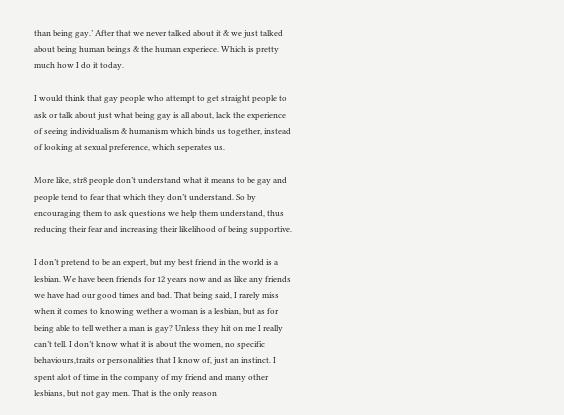than being gay.’ After that we never talked about it & we just talked about being human beings & the human experiece. Which is pretty much how I do it today.

I would think that gay people who attempt to get straight people to ask or talk about just what being gay is all about, lack the experience of seeing individualism & humanism which binds us together, instead of looking at sexual preference, which seperates us.

More like, str8 people don’t understand what it means to be gay and people tend to fear that which they don’t understand. So by encouraging them to ask questions we help them understand, thus reducing their fear and increasing their likelihood of being supportive.

I don’t pretend to be an expert, but my best friend in the world is a lesbian. We have been friends for 12 years now and as like any friends we have had our good times and bad. That being said, I rarely miss when it comes to knowing wether a woman is a lesbian, but as for being able to tell wether a man is gay? Unless they hit on me I really can’t tell. I don’t know what it is about the women, no specific behaviours,traits or personalities that I know of, just an instinct. I spent alot of time in the company of my friend and many other lesbians, but not gay men. That is the only reason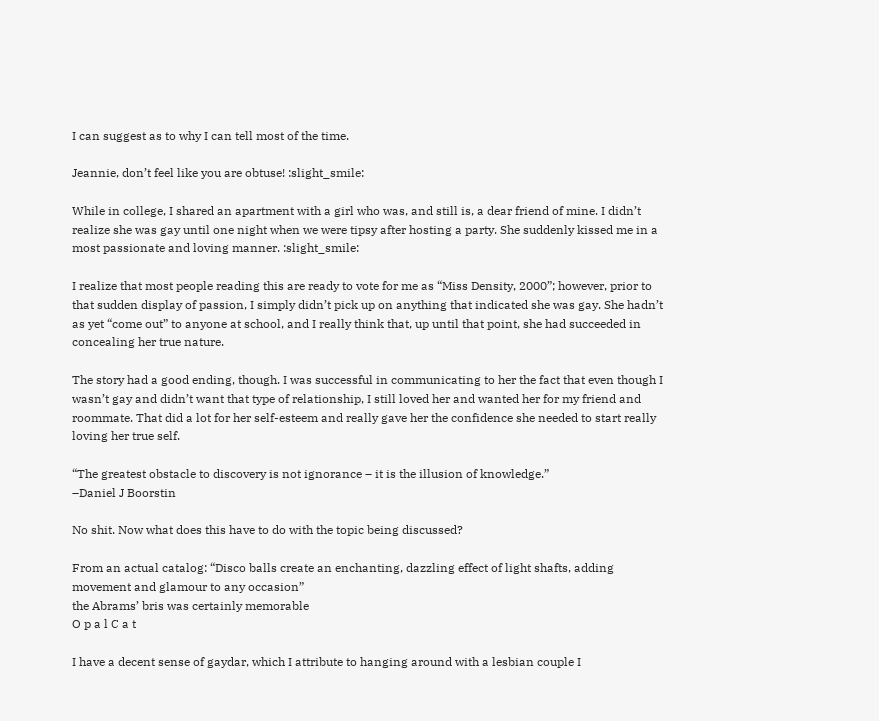I can suggest as to why I can tell most of the time.

Jeannie, don’t feel like you are obtuse! :slight_smile:

While in college, I shared an apartment with a girl who was, and still is, a dear friend of mine. I didn’t realize she was gay until one night when we were tipsy after hosting a party. She suddenly kissed me in a most passionate and loving manner. :slight_smile:

I realize that most people reading this are ready to vote for me as “Miss Density, 2000”; however, prior to that sudden display of passion, I simply didn’t pick up on anything that indicated she was gay. She hadn’t as yet “come out” to anyone at school, and I really think that, up until that point, she had succeeded in concealing her true nature.

The story had a good ending, though. I was successful in communicating to her the fact that even though I wasn’t gay and didn’t want that type of relationship, I still loved her and wanted her for my friend and roommate. That did a lot for her self-esteem and really gave her the confidence she needed to start really loving her true self.

“The greatest obstacle to discovery is not ignorance – it is the illusion of knowledge.”
–Daniel J Boorstin

No shit. Now what does this have to do with the topic being discussed?

From an actual catalog: “Disco balls create an enchanting, dazzling effect of light shafts, adding movement and glamour to any occasion”
the Abrams’ bris was certainly memorable
O p a l C a t

I have a decent sense of gaydar, which I attribute to hanging around with a lesbian couple I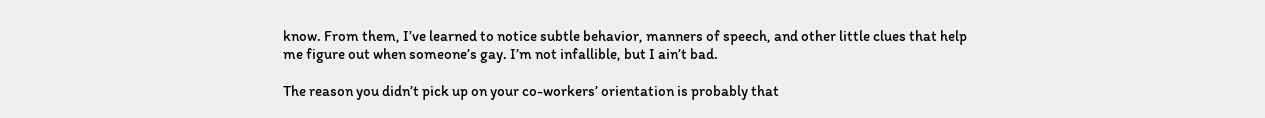know. From them, I’ve learned to notice subtle behavior, manners of speech, and other little clues that help me figure out when someone’s gay. I’m not infallible, but I ain’t bad.

The reason you didn’t pick up on your co-workers’ orientation is probably that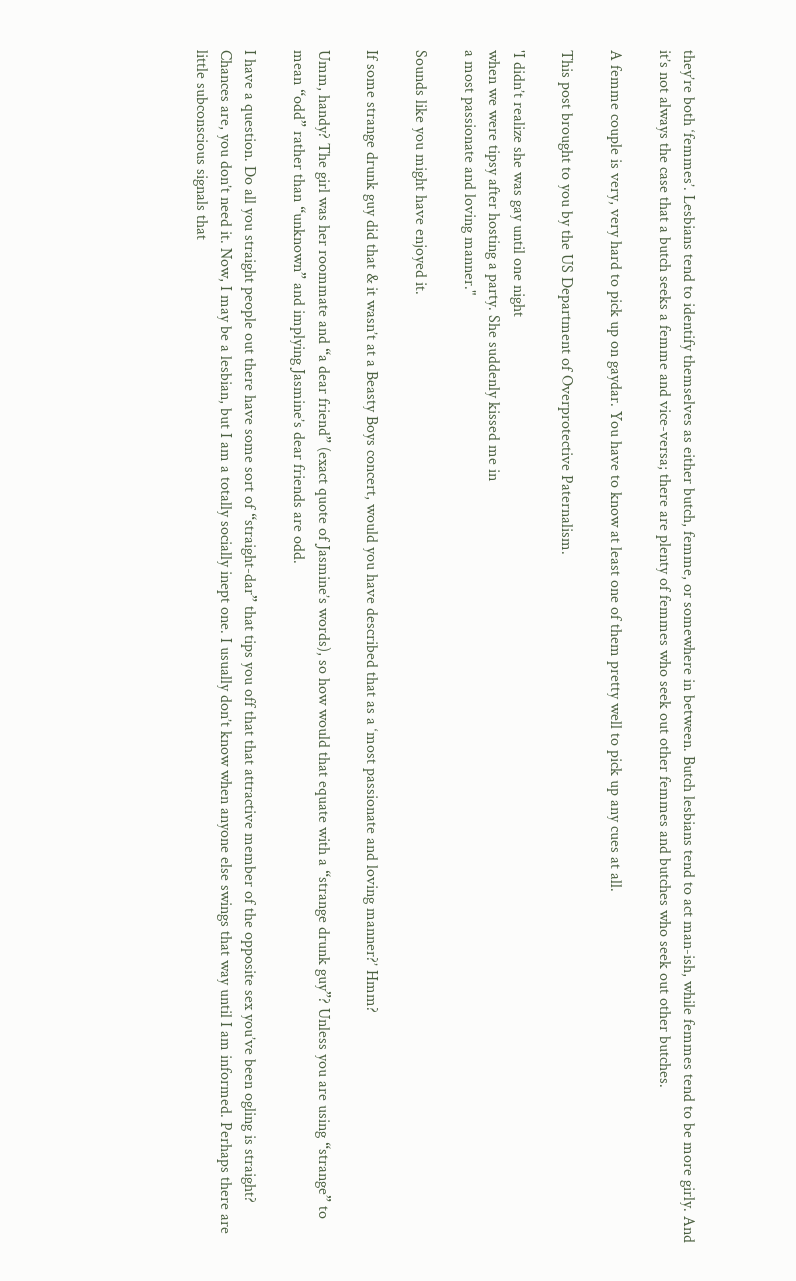they’re both ‘femmes’. Lesbians tend to identify themselves as either butch, femme, or somewhere in between. Butch lesbians tend to act man-ish, while femmes tend to be more girly. And it’s not always the case that a butch seeks a femme and vice-versa; there are plenty of femmes who seek out other femmes and butches who seek out other butches.

A femme couple is very, very hard to pick up on gaydar. You have to know at least one of them pretty well to pick up any cues at all.

This post brought to you by the US Department of Overprotective Paternalism.

'I didn’t realize she was gay until one night
when we were tipsy after hosting a party. She suddenly kissed me in
a most passionate and loving manner."

Sounds like you might have enjoyed it.

If some strange drunk guy did that & it wasn’t at a Beasty Boys concert, would you have described that as a ‘most passionate and loving manner?’ Hmm?

Umm, handy? The girl was her roommate and “a dear friend” (exact quote of Jasmine’s words), so how would that equate with a “strange drunk guy”? Unless you are using “strange” to mean “odd” rather than “unknown” and implying Jasmine’s dear friends are odd.

I have a question. Do all you straight people out there have some sort of “straight-dar” that tips you off that that attractive member of the opposite sex you’ve been ogling is straight? Chances are, you don’t need it. Now, I may be a lesbian, but I am a totally socially inept one. I usually don’t know when anyone else swings that way until I am informed. Perhaps there are little subconscious signals that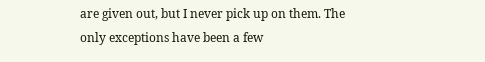are given out, but I never pick up on them. The only exceptions have been a few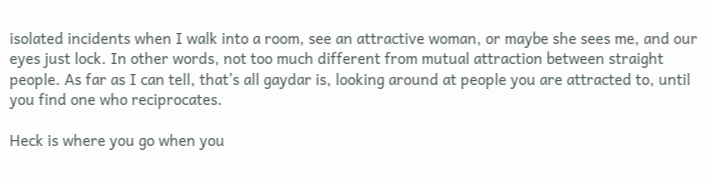isolated incidents when I walk into a room, see an attractive woman, or maybe she sees me, and our eyes just lock. In other words, not too much different from mutual attraction between straight people. As far as I can tell, that’s all gaydar is, looking around at people you are attracted to, until you find one who reciprocates.

Heck is where you go when you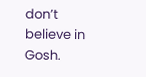don’t believe in Gosh.